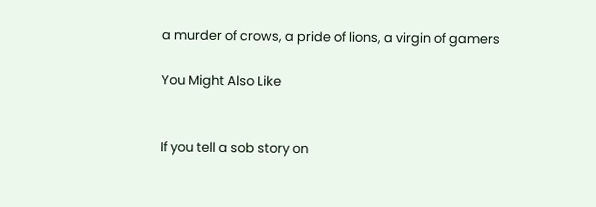a murder of crows, a pride of lions, a virgin of gamers

You Might Also Like


If you tell a sob story on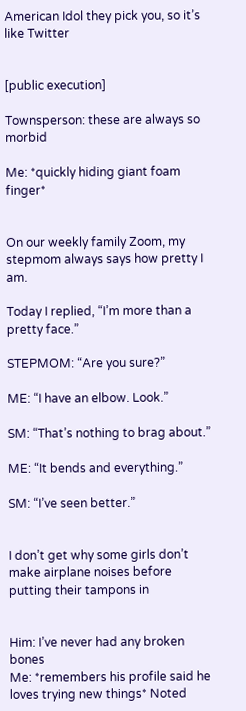American Idol they pick you, so it’s like Twitter


[public execution]

Townsperson: these are always so morbid

Me: *quickly hiding giant foam finger*


On our weekly family Zoom, my stepmom always says how pretty I am.

Today I replied, “I’m more than a pretty face.”

STEPMOM: “Are you sure?”

ME: “I have an elbow. Look.”

SM: “That’s nothing to brag about.”

ME: “It bends and everything.”

SM: “I’ve seen better.”


I don’t get why some girls don’t make airplane noises before putting their tampons in


Him: I’ve never had any broken bones
Me: *remembers his profile said he loves trying new things* Noted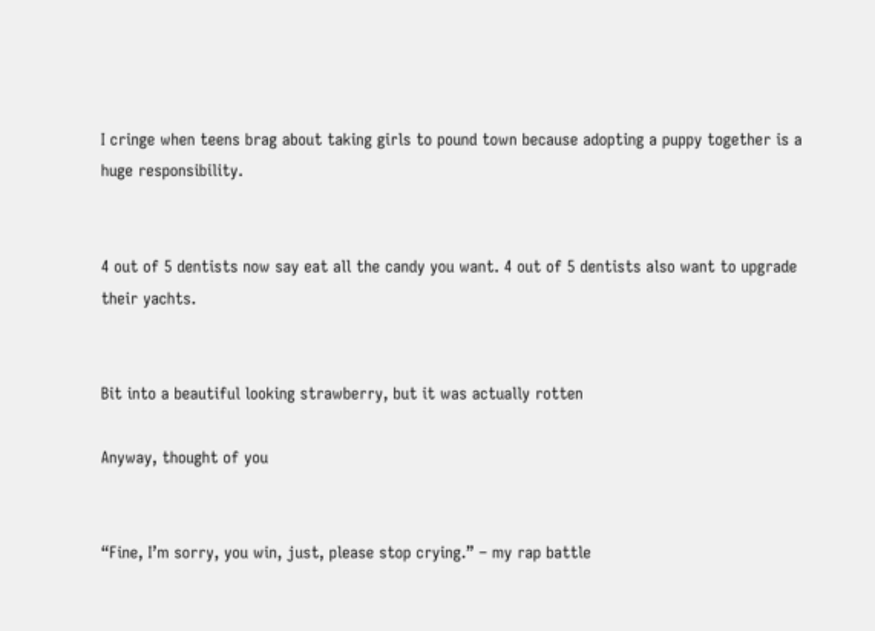I cringe when teens brag about taking girls to pound town because adopting a puppy together is a huge responsibility.


4 out of 5 dentists now say eat all the candy you want. 4 out of 5 dentists also want to upgrade their yachts.


Bit into a beautiful looking strawberry, but it was actually rotten

Anyway, thought of you


“Fine, I’m sorry, you win, just, please stop crying.” – my rap battle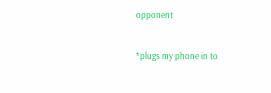opponent


*plugs my phone in to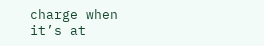charge when it’s at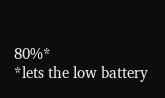80%*
*lets the low battery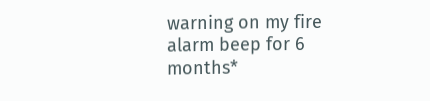warning on my fire alarm beep for 6 months*